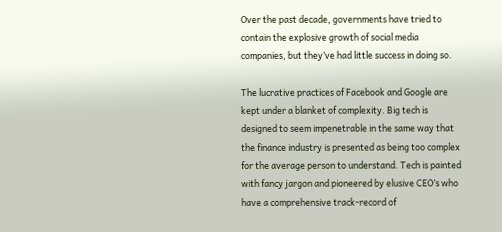Over the past decade, governments have tried to contain the explosive growth of social media companies, but they’ve had little success in doing so.

The lucrative practices of Facebook and Google are kept under a blanket of complexity. Big tech is designed to seem impenetrable in the same way that the finance industry is presented as being too complex for the average person to understand. Tech is painted with fancy jargon and pioneered by elusive CEO’s who have a comprehensive track-record of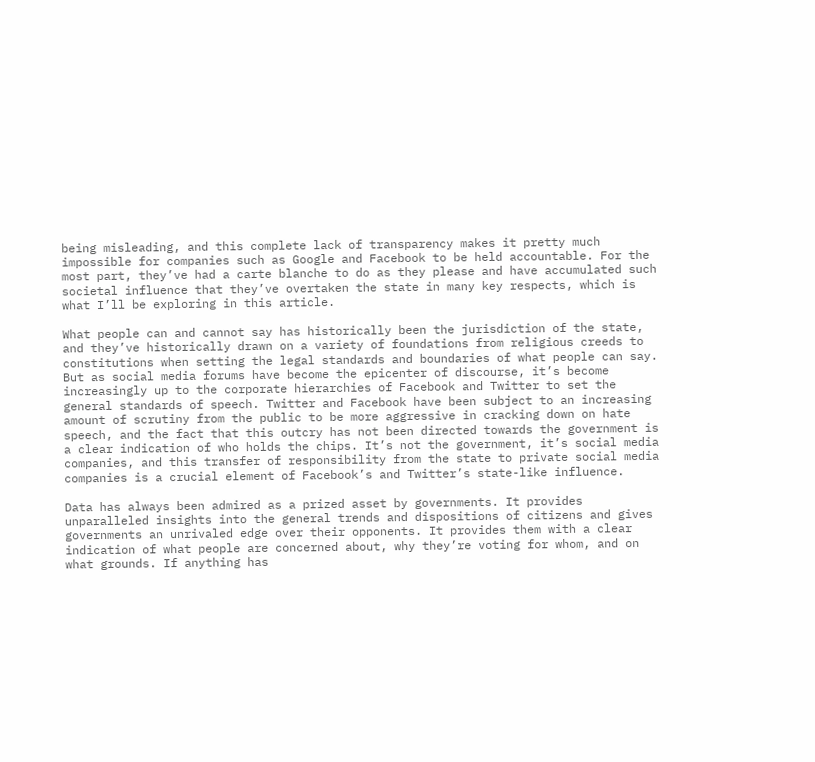being misleading, and this complete lack of transparency makes it pretty much impossible for companies such as Google and Facebook to be held accountable. For the most part, they’ve had a carte blanche to do as they please and have accumulated such societal influence that they’ve overtaken the state in many key respects, which is what I’ll be exploring in this article.

What people can and cannot say has historically been the jurisdiction of the state, and they’ve historically drawn on a variety of foundations from religious creeds to constitutions when setting the legal standards and boundaries of what people can say. But as social media forums have become the epicenter of discourse, it’s become increasingly up to the corporate hierarchies of Facebook and Twitter to set the general standards of speech. Twitter and Facebook have been subject to an increasing amount of scrutiny from the public to be more aggressive in cracking down on hate speech, and the fact that this outcry has not been directed towards the government is a clear indication of who holds the chips. It’s not the government, it’s social media companies, and this transfer of responsibility from the state to private social media companies is a crucial element of Facebook’s and Twitter’s state-like influence.

Data has always been admired as a prized asset by governments. It provides unparalleled insights into the general trends and dispositions of citizens and gives governments an unrivaled edge over their opponents. It provides them with a clear indication of what people are concerned about, why they’re voting for whom, and on what grounds. If anything has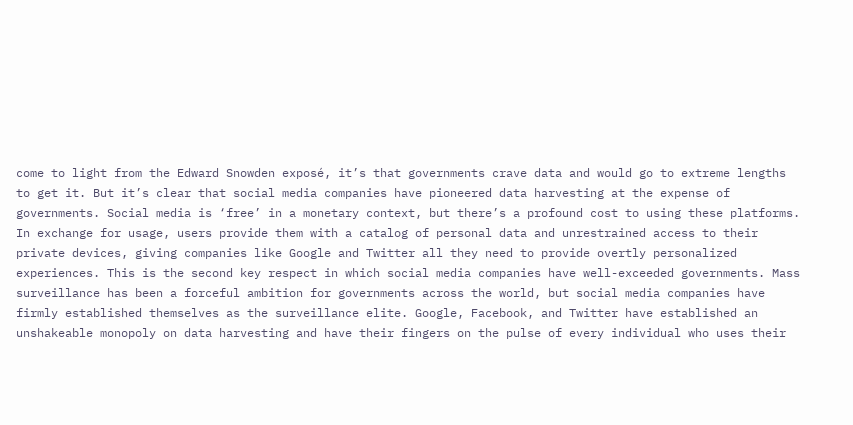come to light from the Edward Snowden exposé, it’s that governments crave data and would go to extreme lengths to get it. But it’s clear that social media companies have pioneered data harvesting at the expense of governments. Social media is ‘free’ in a monetary context, but there’s a profound cost to using these platforms. In exchange for usage, users provide them with a catalog of personal data and unrestrained access to their private devices, giving companies like Google and Twitter all they need to provide overtly personalized experiences. This is the second key respect in which social media companies have well-exceeded governments. Mass surveillance has been a forceful ambition for governments across the world, but social media companies have firmly established themselves as the surveillance elite. Google, Facebook, and Twitter have established an unshakeable monopoly on data harvesting and have their fingers on the pulse of every individual who uses their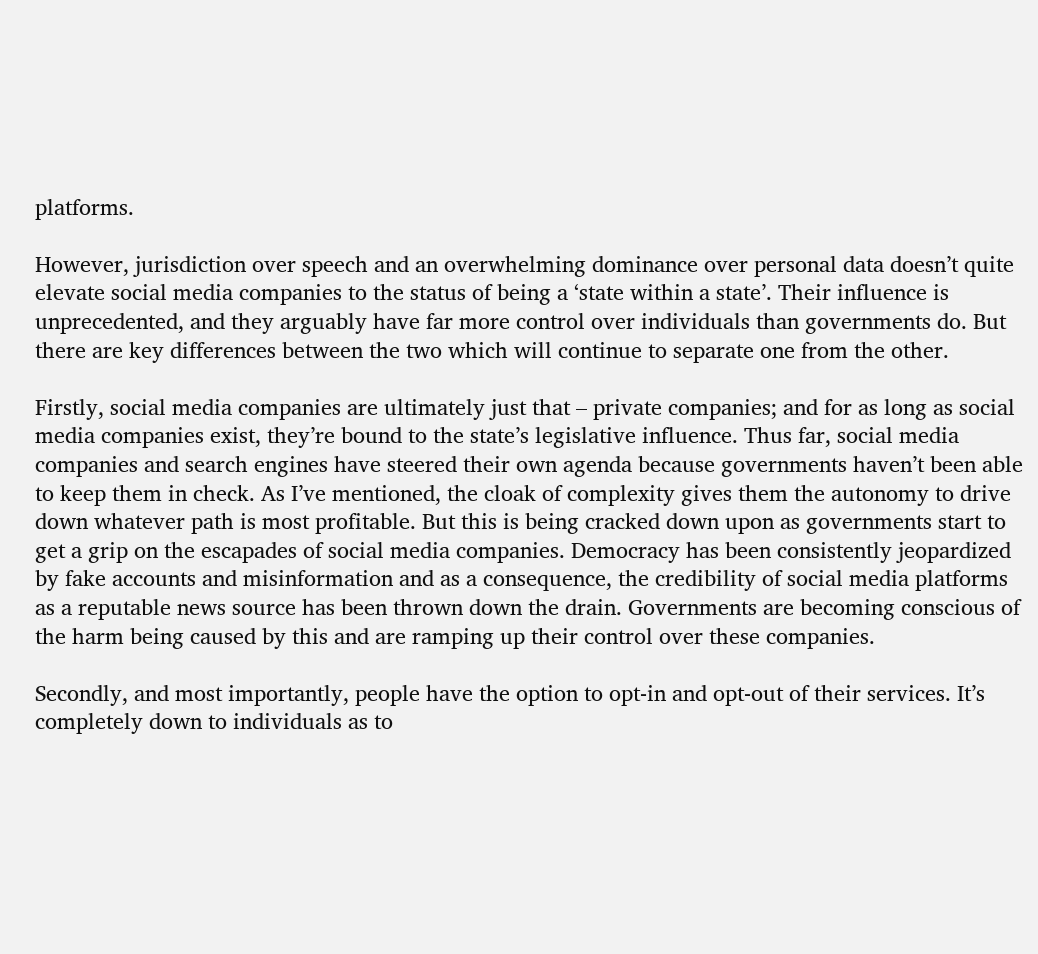platforms.

However, jurisdiction over speech and an overwhelming dominance over personal data doesn’t quite elevate social media companies to the status of being a ‘state within a state’. Their influence is unprecedented, and they arguably have far more control over individuals than governments do. But there are key differences between the two which will continue to separate one from the other.

Firstly, social media companies are ultimately just that – private companies; and for as long as social media companies exist, they’re bound to the state’s legislative influence. Thus far, social media companies and search engines have steered their own agenda because governments haven’t been able to keep them in check. As I’ve mentioned, the cloak of complexity gives them the autonomy to drive down whatever path is most profitable. But this is being cracked down upon as governments start to get a grip on the escapades of social media companies. Democracy has been consistently jeopardized by fake accounts and misinformation and as a consequence, the credibility of social media platforms as a reputable news source has been thrown down the drain. Governments are becoming conscious of the harm being caused by this and are ramping up their control over these companies.

Secondly, and most importantly, people have the option to opt-in and opt-out of their services. It’s completely down to individuals as to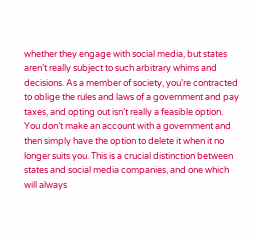whether they engage with social media, but states aren’t really subject to such arbitrary whims and decisions. As a member of society, you’re contracted to oblige the rules and laws of a government and pay taxes, and opting out isn’t really a feasible option. You don’t make an account with a government and then simply have the option to delete it when it no longer suits you. This is a crucial distinction between states and social media companies, and one which will always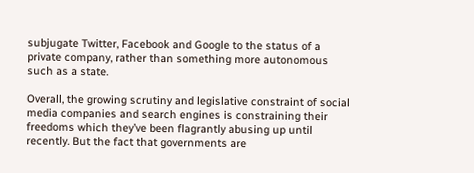subjugate Twitter, Facebook and Google to the status of a private company, rather than something more autonomous such as a state.

Overall, the growing scrutiny and legislative constraint of social media companies and search engines is constraining their freedoms which they’ve been flagrantly abusing up until recently. But the fact that governments are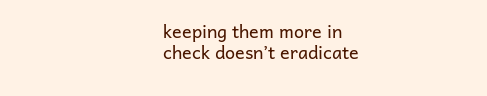keeping them more in check doesn’t eradicate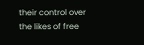their control over the likes of free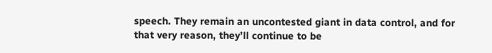speech. They remain an uncontested giant in data control, and for that very reason, they’ll continue to be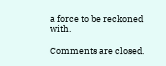a force to be reckoned with.

Comments are closed.